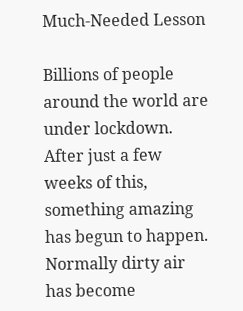Much-Needed Lesson

Billions of people around the world are under lockdown. After just a few weeks of this, something amazing has begun to happen. Normally dirty air has become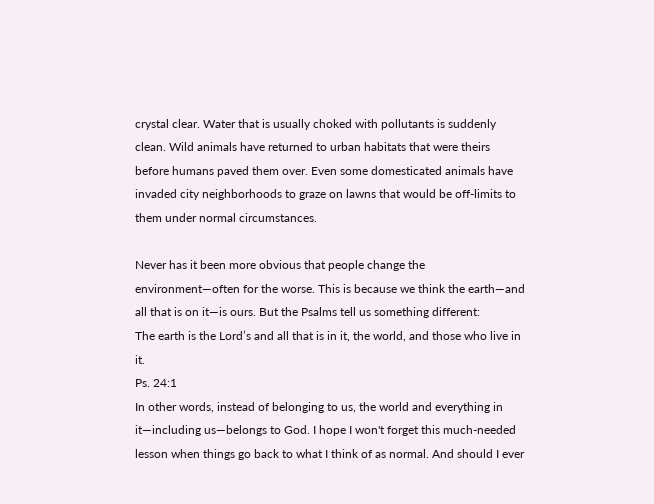crystal clear. Water that is usually choked with pollutants is suddenly clean. Wild animals have returned to urban habitats that were theirs before humans paved them over. Even some domesticated animals have invaded city neighborhoods to graze on lawns that would be off-limits to them under normal circumstances.

Never has it been more obvious that people change the environment—often for the worse. This is because we think the earth—and all that is on it—is ours. But the Psalms tell us something different:
The earth is the Lord’s and all that is in it, the world, and those who live in it.
Ps. 24:1
In other words, instead of belonging to us, the world and everything in it—including us—belongs to God. I hope I won't forget this much-needed lesson when things go back to what I think of as normal. And should I ever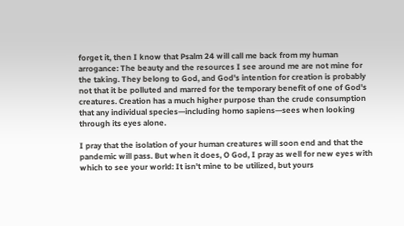forget it, then I know that Psalm 24 will call me back from my human arrogance: The beauty and the resources I see around me are not mine for the taking. They belong to God, and God's intention for creation is probably not that it be polluted and marred for the temporary benefit of one of God's creatures. Creation has a much higher purpose than the crude consumption that any individual species—including homo sapiens—sees when looking through its eyes alone.

I pray that the isolation of your human creatures will soon end and that the pandemic will pass. But when it does, O God, I pray as well for new eyes with which to see your world: It isn't mine to be utilized, but yours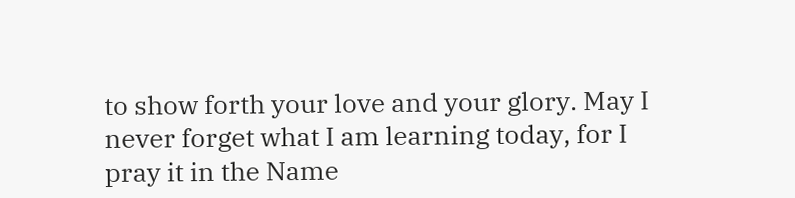to show forth your love and your glory. May I never forget what I am learning today, for I pray it in the Name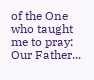of the One who taught me to pray: Our Father...